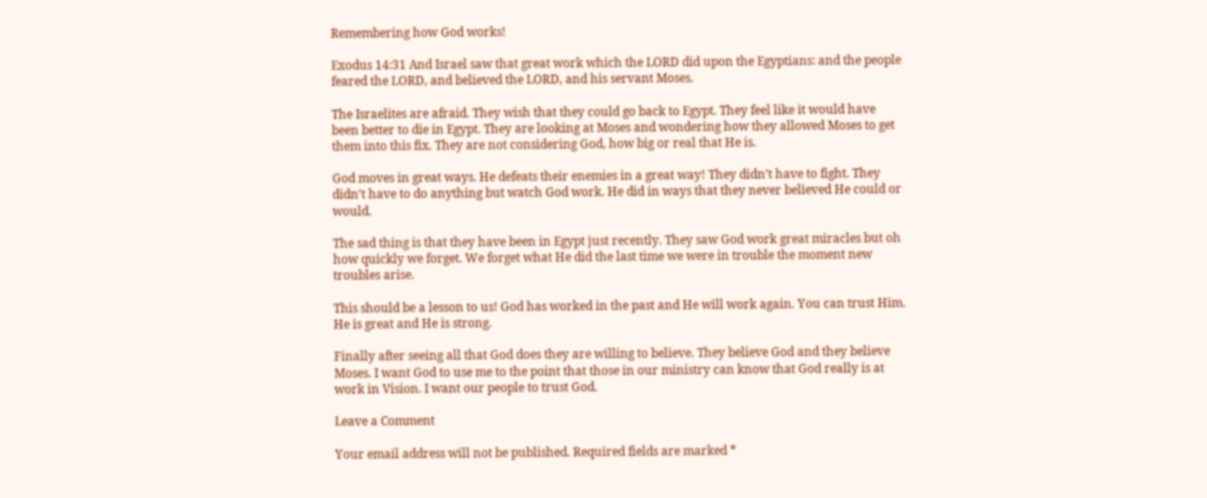Remembering how God works!

Exodus 14:31 And Israel saw that great work which the LORD did upon the Egyptians: and the people feared the LORD, and believed the LORD, and his servant Moses.

The Israelites are afraid. They wish that they could go back to Egypt. They feel like it would have been better to die in Egypt. They are looking at Moses and wondering how they allowed Moses to get them into this fix. They are not considering God, how big or real that He is.

God moves in great ways. He defeats their enemies in a great way! They didn’t have to fight. They didn’t have to do anything but watch God work. He did in ways that they never believed He could or would.

The sad thing is that they have been in Egypt just recently. They saw God work great miracles but oh how quickly we forget. We forget what He did the last time we were in trouble the moment new troubles arise.

This should be a lesson to us! God has worked in the past and He will work again. You can trust Him. He is great and He is strong.

Finally after seeing all that God does they are willing to believe. They believe God and they believe Moses. I want God to use me to the point that those in our ministry can know that God really is at work in Vision. I want our people to trust God.

Leave a Comment

Your email address will not be published. Required fields are marked *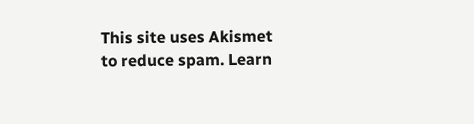This site uses Akismet to reduce spam. Learn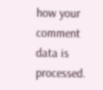how your comment data is processed.